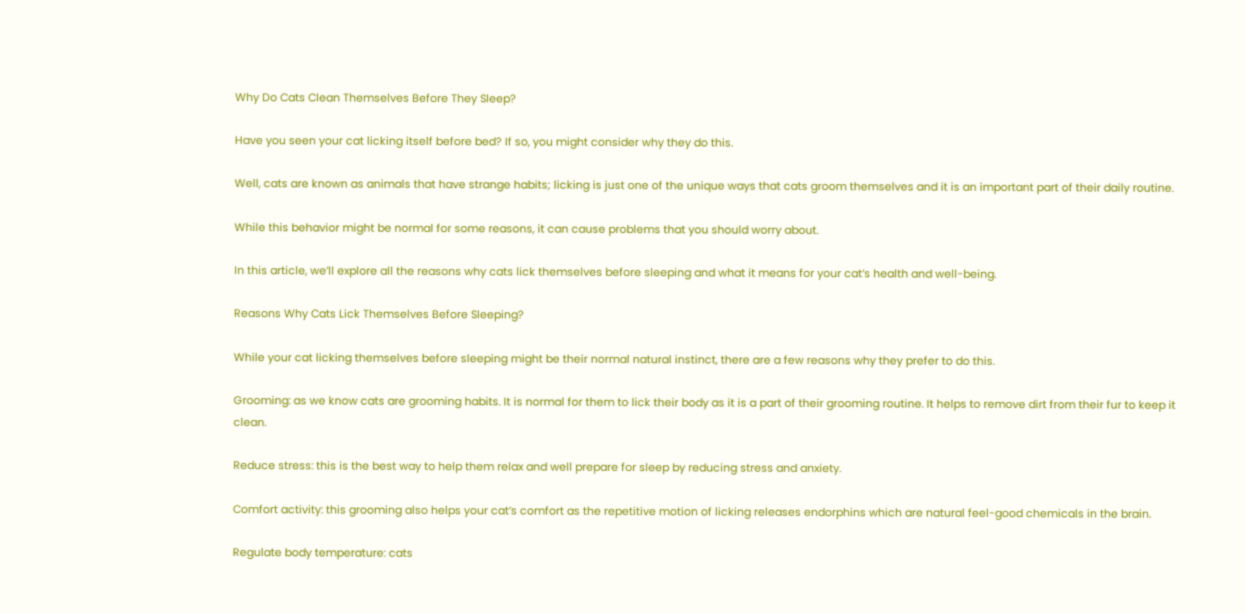Why Do Cats Clean Themselves Before They Sleep?

Have you seen your cat licking itself before bed? If so, you might consider why they do this.

Well, cats are known as animals that have strange habits; licking is just one of the unique ways that cats groom themselves and it is an important part of their daily routine.

While this behavior might be normal for some reasons, it can cause problems that you should worry about.

In this article, we’ll explore all the reasons why cats lick themselves before sleeping and what it means for your cat’s health and well-being.

Reasons Why Cats Lick Themselves Before Sleeping?

While your cat licking themselves before sleeping might be their normal natural instinct, there are a few reasons why they prefer to do this.

Grooming: as we know cats are grooming habits. It is normal for them to lick their body as it is a part of their grooming routine. It helps to remove dirt from their fur to keep it clean.

Reduce stress: this is the best way to help them relax and well prepare for sleep by reducing stress and anxiety.

Comfort activity: this grooming also helps your cat’s comfort as the repetitive motion of licking releases endorphins which are natural feel-good chemicals in the brain.

Regulate body temperature: cats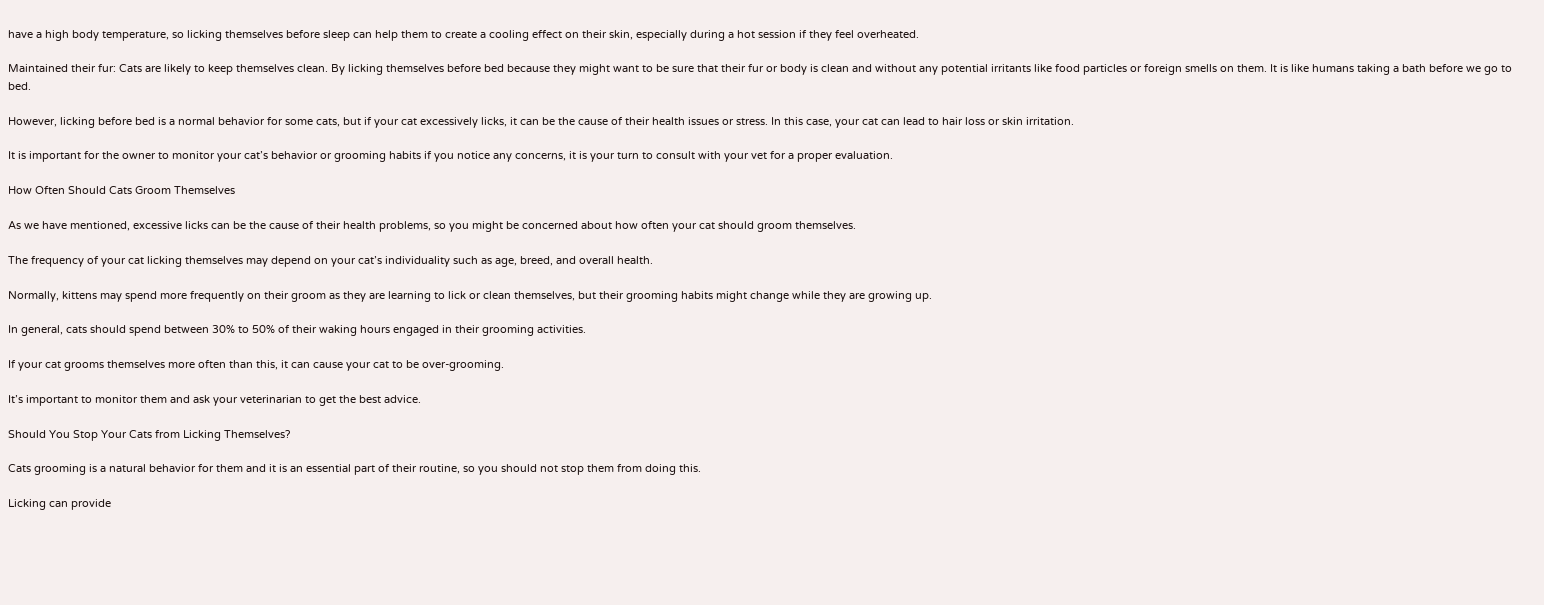have a high body temperature, so licking themselves before sleep can help them to create a cooling effect on their skin, especially during a hot session if they feel overheated.

Maintained their fur: Cats are likely to keep themselves clean. By licking themselves before bed because they might want to be sure that their fur or body is clean and without any potential irritants like food particles or foreign smells on them. It is like humans taking a bath before we go to bed.

However, licking before bed is a normal behavior for some cats, but if your cat excessively licks, it can be the cause of their health issues or stress. In this case, your cat can lead to hair loss or skin irritation.

It is important for the owner to monitor your cat’s behavior or grooming habits if you notice any concerns, it is your turn to consult with your vet for a proper evaluation.

How Often Should Cats Groom Themselves

As we have mentioned, excessive licks can be the cause of their health problems, so you might be concerned about how often your cat should groom themselves.

The frequency of your cat licking themselves may depend on your cat’s individuality such as age, breed, and overall health.

Normally, kittens may spend more frequently on their groom as they are learning to lick or clean themselves, but their grooming habits might change while they are growing up.

In general, cats should spend between 30% to 50% of their waking hours engaged in their grooming activities.

If your cat grooms themselves more often than this, it can cause your cat to be over-grooming.

It’s important to monitor them and ask your veterinarian to get the best advice.

Should You Stop Your Cats from Licking Themselves?

Cats grooming is a natural behavior for them and it is an essential part of their routine, so you should not stop them from doing this.

Licking can provide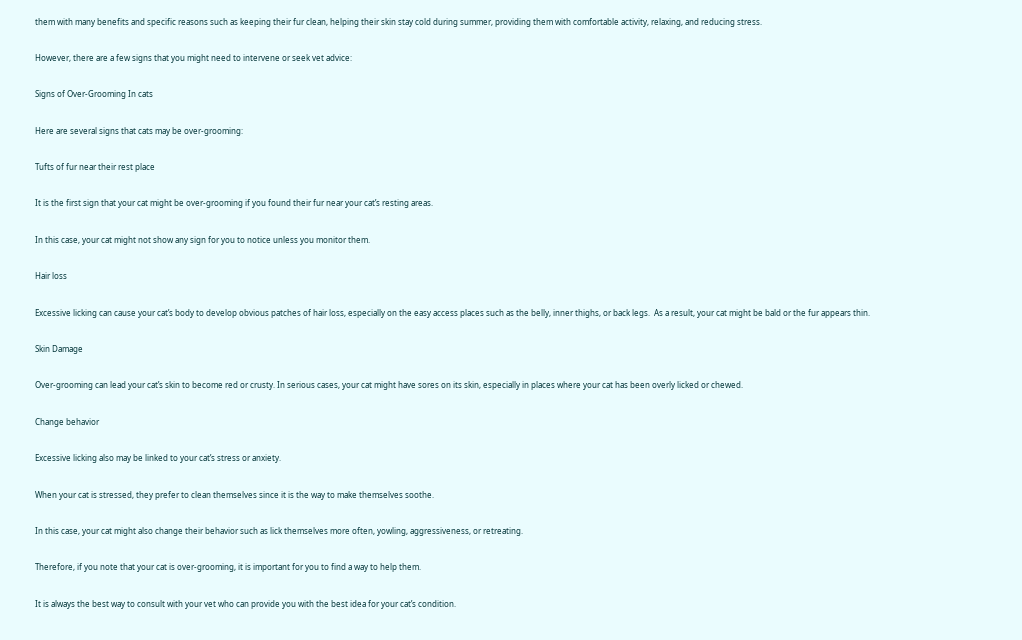them with many benefits and specific reasons such as keeping their fur clean, helping their skin stay cold during summer, providing them with comfortable activity, relaxing, and reducing stress.

However, there are a few signs that you might need to intervene or seek vet advice:

Signs of Over-Grooming In cats

Here are several signs that cats may be over-grooming:

Tufts of fur near their rest place

It is the first sign that your cat might be over-grooming if you found their fur near your cat’s resting areas.

In this case, your cat might not show any sign for you to notice unless you monitor them.

Hair loss

Excessive licking can cause your cat’s body to develop obvious patches of hair loss, especially on the easy access places such as the belly, inner thighs, or back legs.  As a result, your cat might be bald or the fur appears thin.

Skin Damage

Over-grooming can lead your cat’s skin to become red or crusty. In serious cases, your cat might have sores on its skin, especially in places where your cat has been overly licked or chewed.

Change behavior

Excessive licking also may be linked to your cat’s stress or anxiety.

When your cat is stressed, they prefer to clean themselves since it is the way to make themselves soothe.

In this case, your cat might also change their behavior such as lick themselves more often, yowling, aggressiveness, or retreating.

Therefore, if you note that your cat is over-grooming, it is important for you to find a way to help them.

It is always the best way to consult with your vet who can provide you with the best idea for your cat’s condition.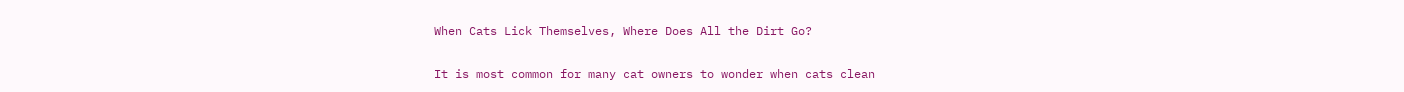When Cats Lick Themselves, Where Does All the Dirt Go?

It is most common for many cat owners to wonder when cats clean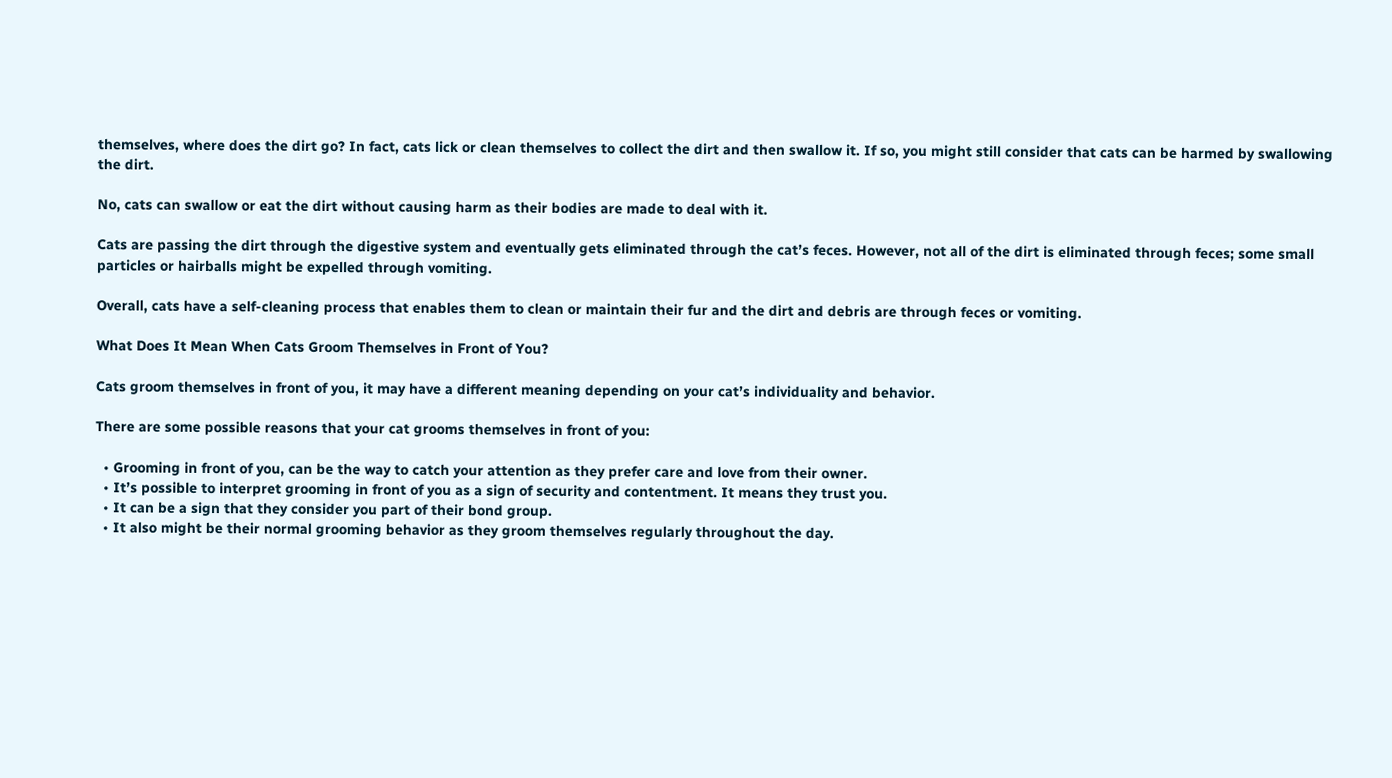themselves, where does the dirt go? In fact, cats lick or clean themselves to collect the dirt and then swallow it. If so, you might still consider that cats can be harmed by swallowing the dirt.

No, cats can swallow or eat the dirt without causing harm as their bodies are made to deal with it.

Cats are passing the dirt through the digestive system and eventually gets eliminated through the cat’s feces. However, not all of the dirt is eliminated through feces; some small particles or hairballs might be expelled through vomiting.

Overall, cats have a self-cleaning process that enables them to clean or maintain their fur and the dirt and debris are through feces or vomiting.

What Does It Mean When Cats Groom Themselves in Front of You?

Cats groom themselves in front of you, it may have a different meaning depending on your cat’s individuality and behavior.

There are some possible reasons that your cat grooms themselves in front of you:

  • Grooming in front of you, can be the way to catch your attention as they prefer care and love from their owner.
  • It’s possible to interpret grooming in front of you as a sign of security and contentment. It means they trust you.
  • It can be a sign that they consider you part of their bond group.
  • It also might be their normal grooming behavior as they groom themselves regularly throughout the day.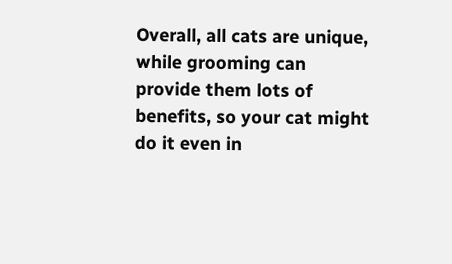Overall, all cats are unique, while grooming can provide them lots of benefits, so your cat might do it even in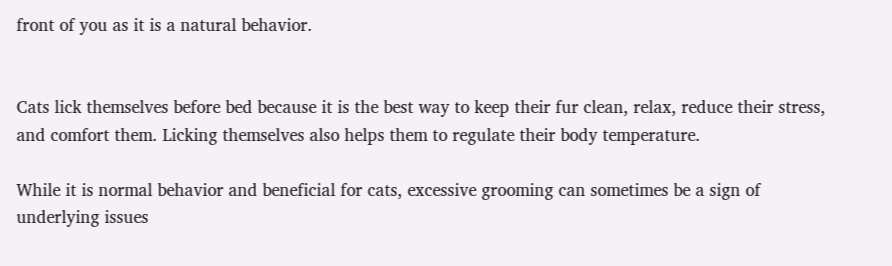front of you as it is a natural behavior.


Cats lick themselves before bed because it is the best way to keep their fur clean, relax, reduce their stress, and comfort them. Licking themselves also helps them to regulate their body temperature.

While it is normal behavior and beneficial for cats, excessive grooming can sometimes be a sign of underlying issues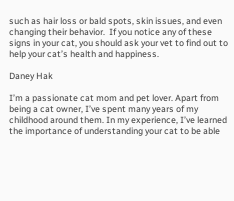such as hair loss or bald spots, skin issues, and even changing their behavior.  If you notice any of these signs in your cat, you should ask your vet to find out to help your cat’s health and happiness.

Daney Hak

I’m a passionate cat mom and pet lover. Apart from being a cat owner, I’ve spent many years of my childhood around them. In my experience, I’ve learned the importance of understanding your cat to be able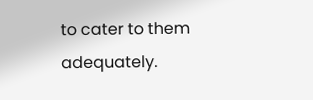to cater to them adequately.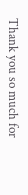Thank you so much for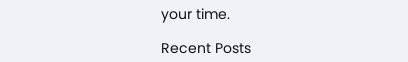your time.

Recent Posts